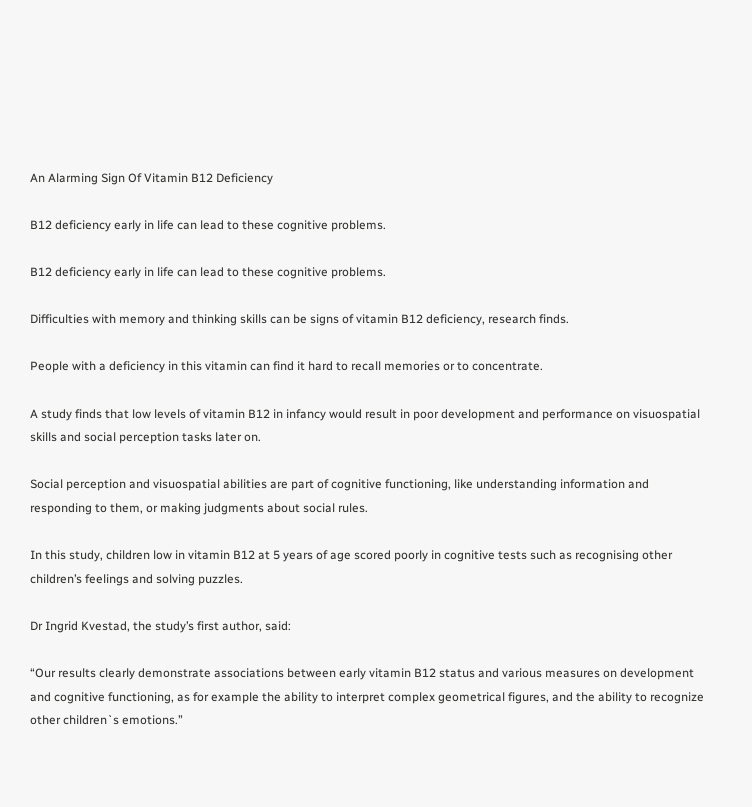An Alarming Sign Of Vitamin B12 Deficiency

B12 deficiency early in life can lead to these cognitive problems.

B12 deficiency early in life can lead to these cognitive problems.

Difficulties with memory and thinking skills can be signs of vitamin B12 deficiency, research finds.

People with a deficiency in this vitamin can find it hard to recall memories or to concentrate.

A study finds that low levels of vitamin B12 in infancy would result in poor development and performance on visuospatial skills and social perception tasks later on.

Social perception and visuospatial abilities are part of cognitive functioning, like understanding information and responding to them, or making judgments about social rules.

In this study, children low in vitamin B12 at 5 years of age scored poorly in cognitive tests such as recognising other children’s feelings and solving puzzles.

Dr Ingrid Kvestad, the study’s first author, said:

“Our results clearly demonstrate associations between early vitamin B12 status and various measures on development and cognitive functioning, as for example the ability to interpret complex geometrical figures, and the ability to recognize other children`s emotions.”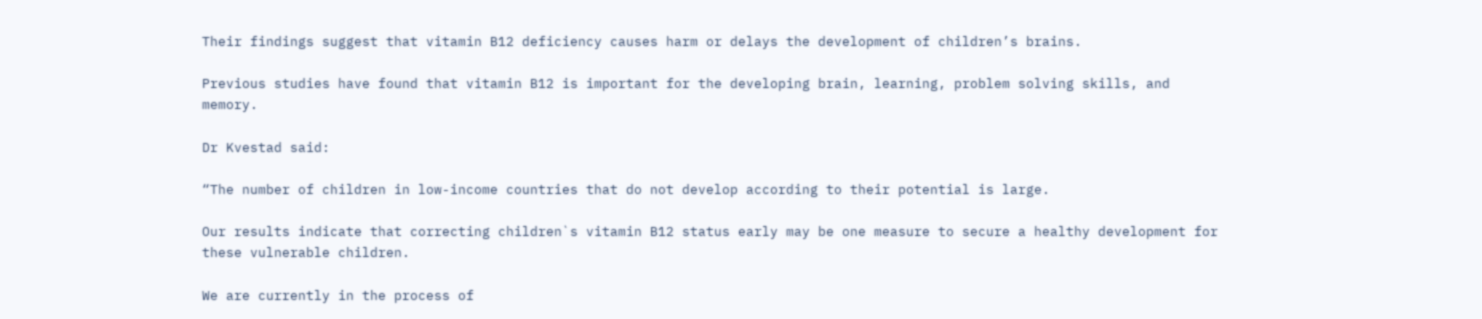Their findings suggest that vitamin B12 deficiency causes harm or delays the development of children’s brains.

Previous studies have found that vitamin B12 is important for the developing brain, learning, problem solving skills, and memory.

Dr Kvestad said:

“The number of children in low-income countries that do not develop according to their potential is large.

Our results indicate that correcting children`s vitamin B12 status early may be one measure to secure a healthy development for these vulnerable children.

We are currently in the process of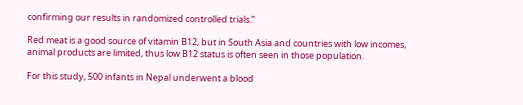confirming our results in randomized controlled trials.”

Red meat is a good source of vitamin B12, but in South Asia and countries with low incomes, animal products are limited, thus low B12 status is often seen in those population.

For this study, 500 infants in Nepal underwent a blood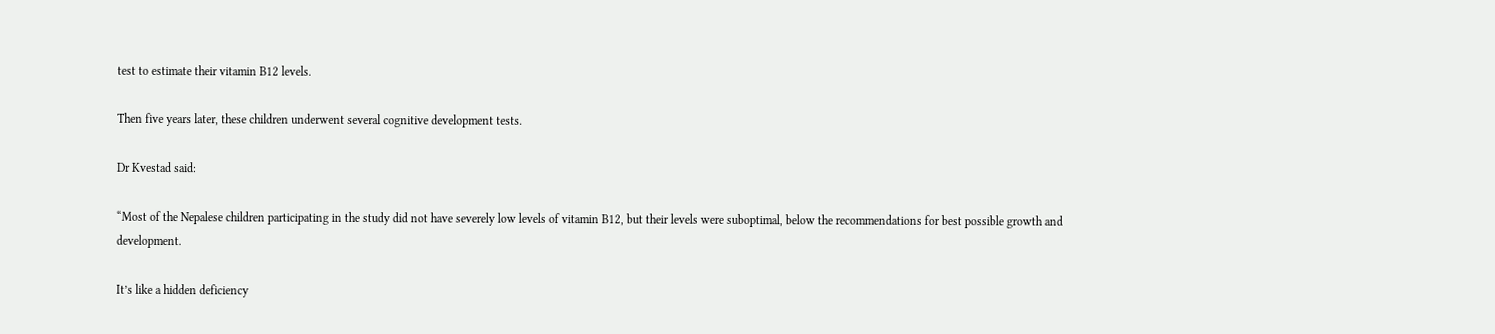test to estimate their vitamin B12 levels.

Then five years later, these children underwent several cognitive development tests.

Dr Kvestad said:

“Most of the Nepalese children participating in the study did not have severely low levels of vitamin B12, but their levels were suboptimal, below the recommendations for best possible growth and development.

It’s like a hidden deficiency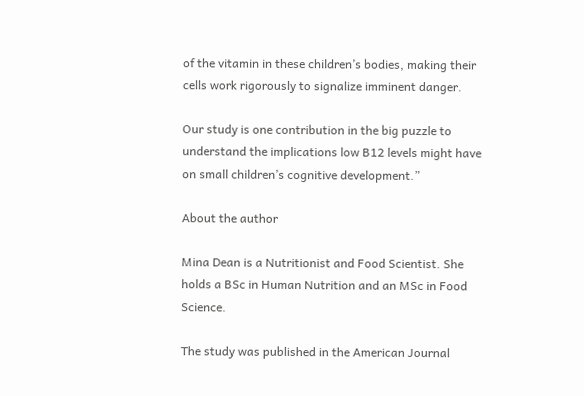of the vitamin in these children’s bodies, making their cells work rigorously to signalize imminent danger.

Our study is one contribution in the big puzzle to understand the implications low B12 levels might have on small children’s cognitive development.”

About the author

Mina Dean is a Nutritionist and Food Scientist. She holds a BSc in Human Nutrition and an MSc in Food Science.

The study was published in the American Journal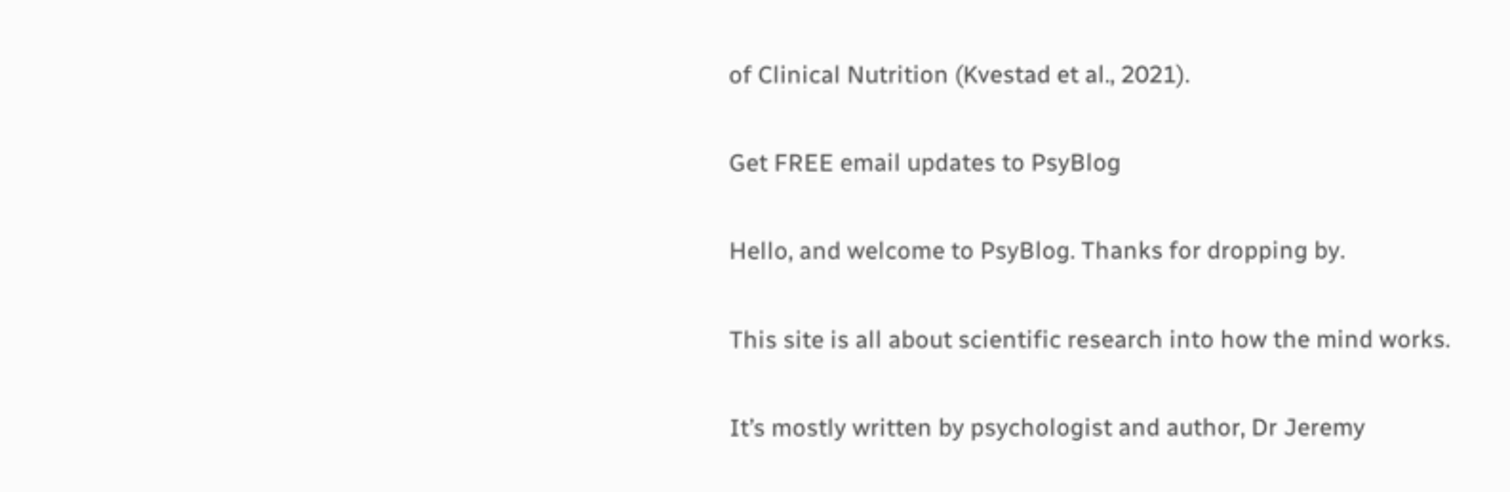of Clinical Nutrition (Kvestad et al., 2021).

Get FREE email updates to PsyBlog

Hello, and welcome to PsyBlog. Thanks for dropping by.

This site is all about scientific research into how the mind works.

It’s mostly written by psychologist and author, Dr Jeremy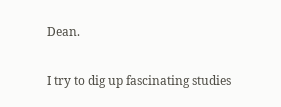Dean.

I try to dig up fascinating studies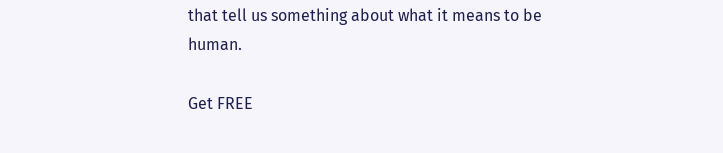that tell us something about what it means to be human.

Get FREE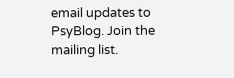email updates to PsyBlog. Join the mailing list.